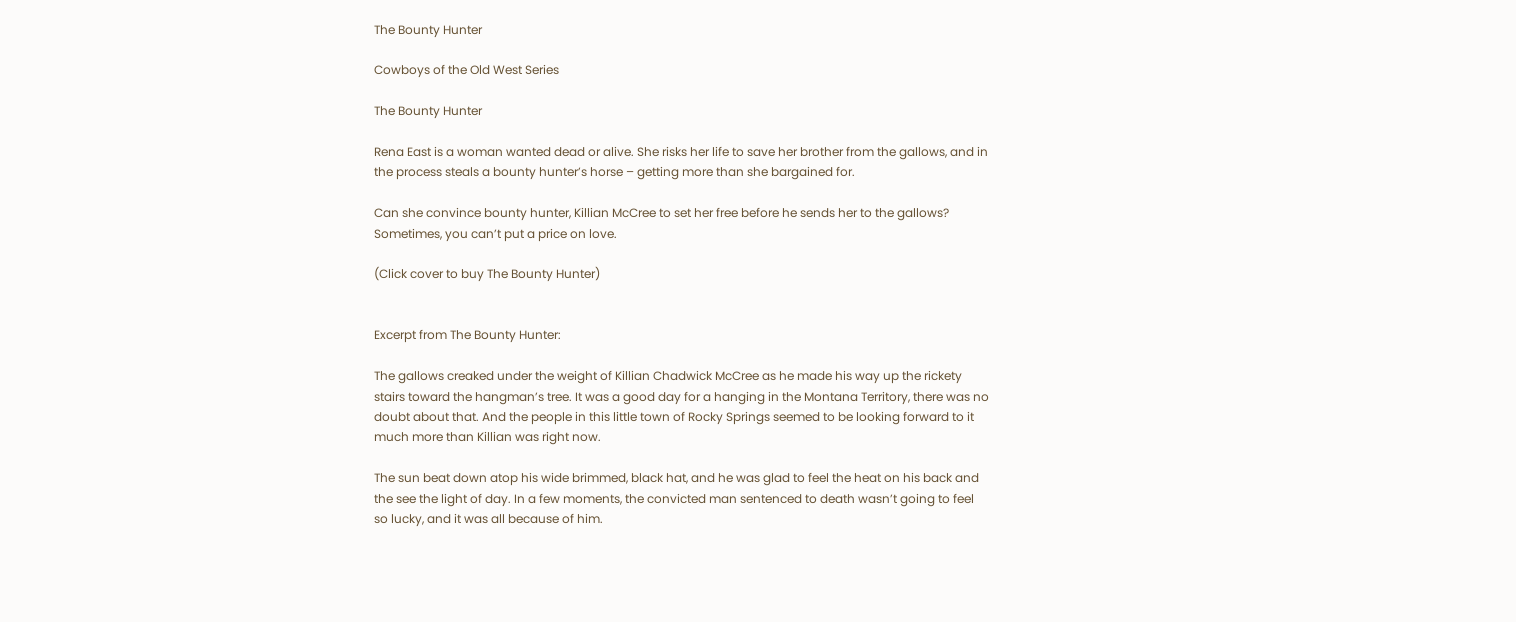The Bounty Hunter

Cowboys of the Old West Series

The Bounty Hunter

Rena East is a woman wanted dead or alive. She risks her life to save her brother from the gallows, and in the process steals a bounty hunter’s horse – getting more than she bargained for.

Can she convince bounty hunter, Killian McCree to set her free before he sends her to the gallows? Sometimes, you can’t put a price on love.

(Click cover to buy The Bounty Hunter)


Excerpt from The Bounty Hunter:

The gallows creaked under the weight of Killian Chadwick McCree as he made his way up the rickety stairs toward the hangman’s tree. It was a good day for a hanging in the Montana Territory, there was no doubt about that. And the people in this little town of Rocky Springs seemed to be looking forward to it much more than Killian was right now.

The sun beat down atop his wide brimmed, black hat, and he was glad to feel the heat on his back and the see the light of day. In a few moments, the convicted man sentenced to death wasn’t going to feel so lucky, and it was all because of him.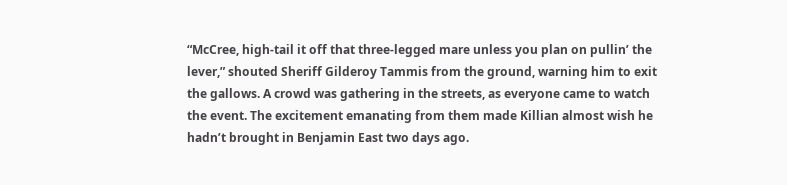“McCree, high-tail it off that three-legged mare unless you plan on pullin’ the lever,” shouted Sheriff Gilderoy Tammis from the ground, warning him to exit the gallows. A crowd was gathering in the streets, as everyone came to watch the event. The excitement emanating from them made Killian almost wish he hadn’t brought in Benjamin East two days ago.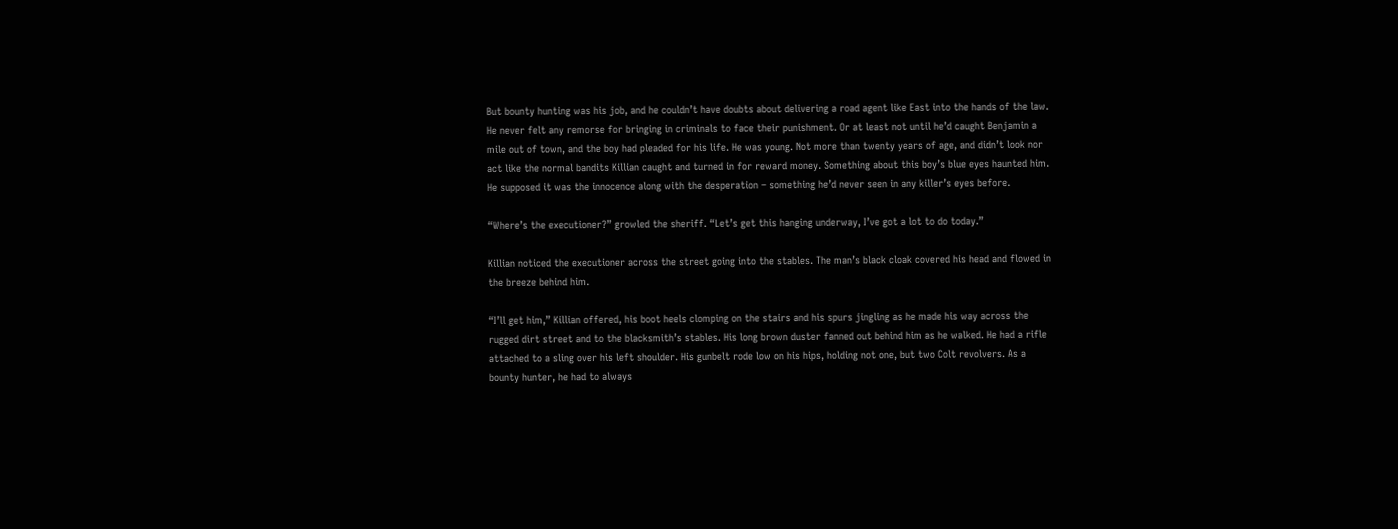But bounty hunting was his job, and he couldn’t have doubts about delivering a road agent like East into the hands of the law. He never felt any remorse for bringing in criminals to face their punishment. Or at least not until he’d caught Benjamin a mile out of town, and the boy had pleaded for his life. He was young. Not more than twenty years of age, and didn’t look nor act like the normal bandits Killian caught and turned in for reward money. Something about this boy’s blue eyes haunted him. He supposed it was the innocence along with the desperation – something he’d never seen in any killer’s eyes before.

“Where’s the executioner?” growled the sheriff. “Let’s get this hanging underway, I’ve got a lot to do today.”

Killian noticed the executioner across the street going into the stables. The man’s black cloak covered his head and flowed in the breeze behind him.

“I’ll get him,” Killian offered, his boot heels clomping on the stairs and his spurs jingling as he made his way across the rugged dirt street and to the blacksmith’s stables. His long brown duster fanned out behind him as he walked. He had a rifle attached to a sling over his left shoulder. His gunbelt rode low on his hips, holding not one, but two Colt revolvers. As a bounty hunter, he had to always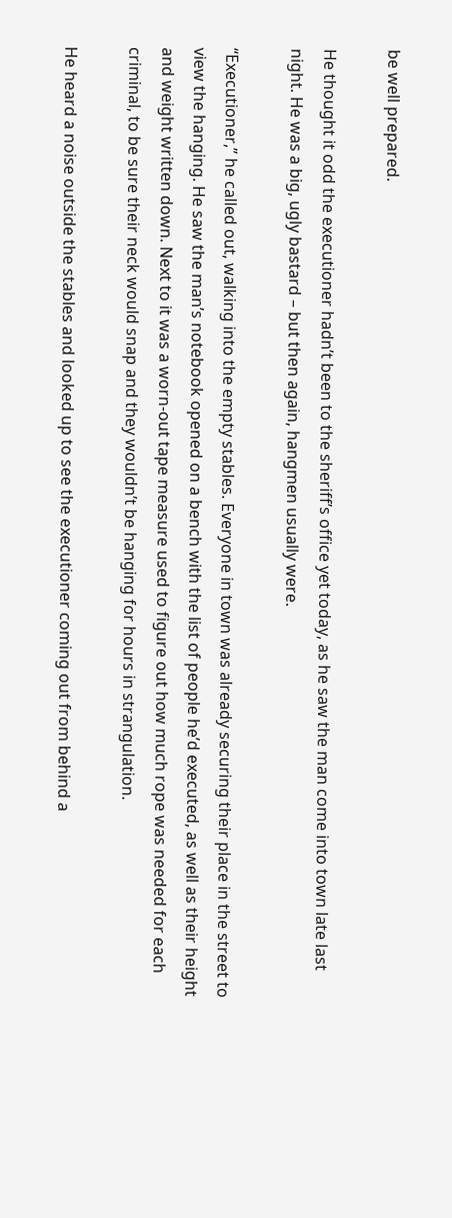be well prepared.

He thought it odd the executioner hadn’t been to the sheriff’s office yet today, as he saw the man come into town late last night. He was a big, ugly bastard – but then again, hangmen usually were.

“Executioner,” he called out, walking into the empty stables. Everyone in town was already securing their place in the street to view the hanging. He saw the man’s notebook opened on a bench with the list of people he’d executed, as well as their height and weight written down. Next to it was a worn-out tape measure used to figure out how much rope was needed for each criminal, to be sure their neck would snap and they wouldn’t be hanging for hours in strangulation.

He heard a noise outside the stables and looked up to see the executioner coming out from behind a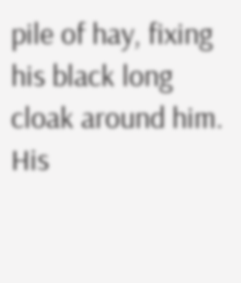pile of hay, fixing his black long cloak around him. His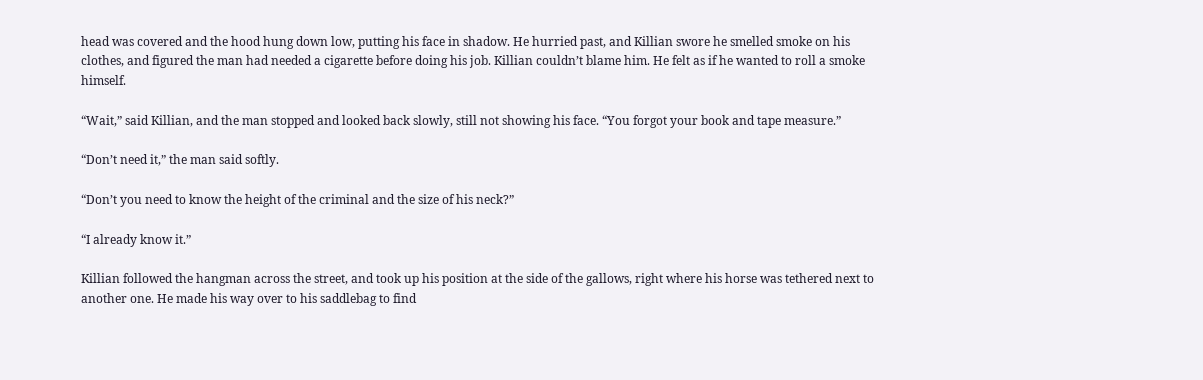head was covered and the hood hung down low, putting his face in shadow. He hurried past, and Killian swore he smelled smoke on his clothes, and figured the man had needed a cigarette before doing his job. Killian couldn’t blame him. He felt as if he wanted to roll a smoke himself.

“Wait,” said Killian, and the man stopped and looked back slowly, still not showing his face. “You forgot your book and tape measure.”

“Don’t need it,” the man said softly.

“Don’t you need to know the height of the criminal and the size of his neck?”

“I already know it.”

Killian followed the hangman across the street, and took up his position at the side of the gallows, right where his horse was tethered next to another one. He made his way over to his saddlebag to find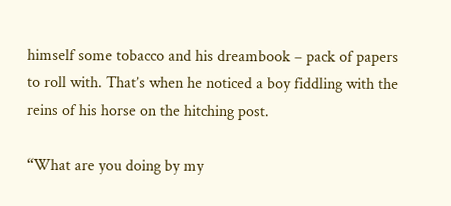himself some tobacco and his dreambook – pack of papers to roll with. That’s when he noticed a boy fiddling with the reins of his horse on the hitching post.

“What are you doing by my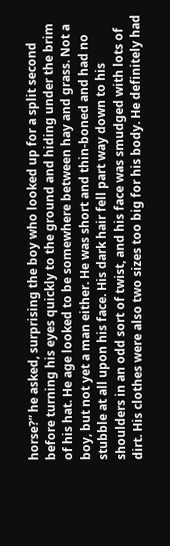horse?” he asked, surprising the boy who looked up for a split second before turning his eyes quickly to the ground and hiding under the brim of his hat. He age looked to be somewhere between hay and grass. Not a boy, but not yet a man either. He was short and thin-boned and had no stubble at all upon his face. His dark hair fell part way down to his shoulders in an odd sort of twist, and his face was smudged with lots of dirt. His clothes were also two sizes too big for his body. He definitely had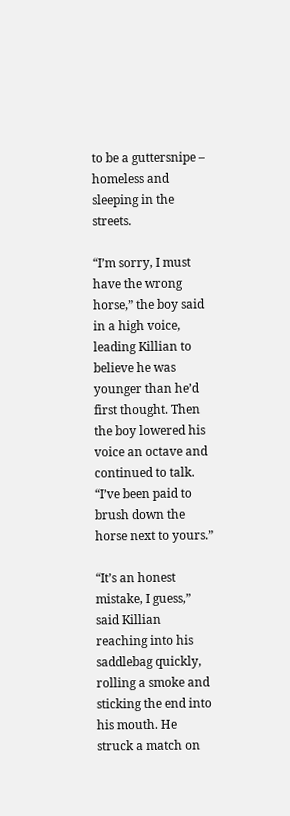to be a guttersnipe – homeless and sleeping in the streets.

“I’m sorry, I must have the wrong horse,” the boy said in a high voice, leading Killian to believe he was younger than he’d first thought. Then the boy lowered his voice an octave and continued to talk. “I’ve been paid to brush down the horse next to yours.”

“It’s an honest mistake, I guess,” said Killian reaching into his saddlebag quickly, rolling a smoke and sticking the end into his mouth. He struck a match on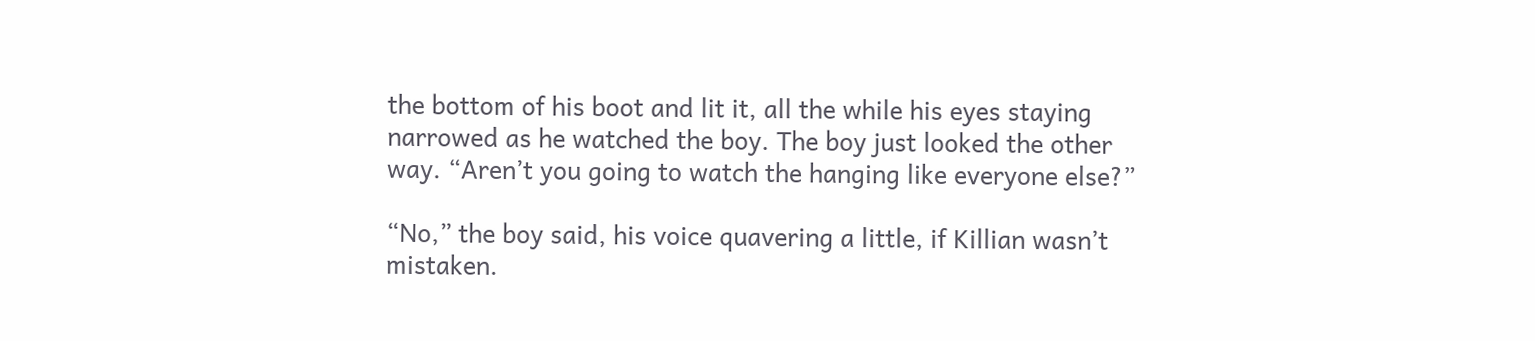the bottom of his boot and lit it, all the while his eyes staying narrowed as he watched the boy. The boy just looked the other way. “Aren’t you going to watch the hanging like everyone else?”

“No,” the boy said, his voice quavering a little, if Killian wasn’t mistaken.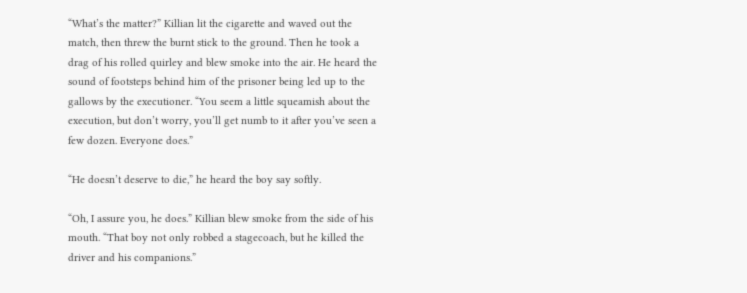“What’s the matter?” Killian lit the cigarette and waved out the match, then threw the burnt stick to the ground. Then he took a drag of his rolled quirley and blew smoke into the air. He heard the sound of footsteps behind him of the prisoner being led up to the gallows by the executioner. “You seem a little squeamish about the execution, but don’t worry, you’ll get numb to it after you’ve seen a few dozen. Everyone does.”

“He doesn’t deserve to die,” he heard the boy say softly.

“Oh, I assure you, he does.” Killian blew smoke from the side of his mouth. “That boy not only robbed a stagecoach, but he killed the driver and his companions.”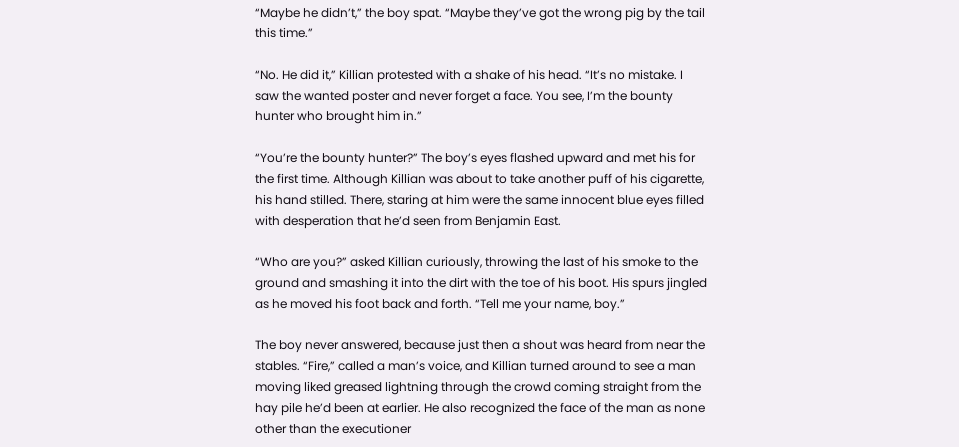“Maybe he didn’t,” the boy spat. “Maybe they’ve got the wrong pig by the tail this time.”

“No. He did it,” Killian protested with a shake of his head. “It’s no mistake. I saw the wanted poster and never forget a face. You see, I’m the bounty hunter who brought him in.”

“You’re the bounty hunter?” The boy’s eyes flashed upward and met his for the first time. Although Killian was about to take another puff of his cigarette, his hand stilled. There, staring at him were the same innocent blue eyes filled with desperation that he’d seen from Benjamin East.

“Who are you?” asked Killian curiously, throwing the last of his smoke to the ground and smashing it into the dirt with the toe of his boot. His spurs jingled as he moved his foot back and forth. “Tell me your name, boy.”

The boy never answered, because just then a shout was heard from near the stables. “Fire,” called a man’s voice, and Killian turned around to see a man moving liked greased lightning through the crowd coming straight from the hay pile he’d been at earlier. He also recognized the face of the man as none other than the executioner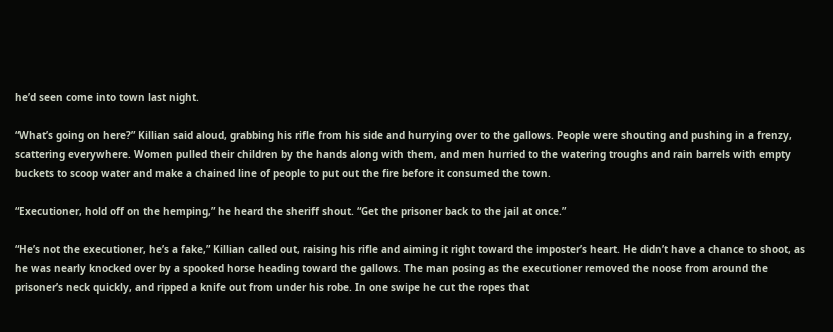he’d seen come into town last night.

“What’s going on here?” Killian said aloud, grabbing his rifle from his side and hurrying over to the gallows. People were shouting and pushing in a frenzy, scattering everywhere. Women pulled their children by the hands along with them, and men hurried to the watering troughs and rain barrels with empty buckets to scoop water and make a chained line of people to put out the fire before it consumed the town.

“Executioner, hold off on the hemping,” he heard the sheriff shout. “Get the prisoner back to the jail at once.”

“He’s not the executioner, he’s a fake,” Killian called out, raising his rifle and aiming it right toward the imposter’s heart. He didn’t have a chance to shoot, as he was nearly knocked over by a spooked horse heading toward the gallows. The man posing as the executioner removed the noose from around the prisoner’s neck quickly, and ripped a knife out from under his robe. In one swipe he cut the ropes that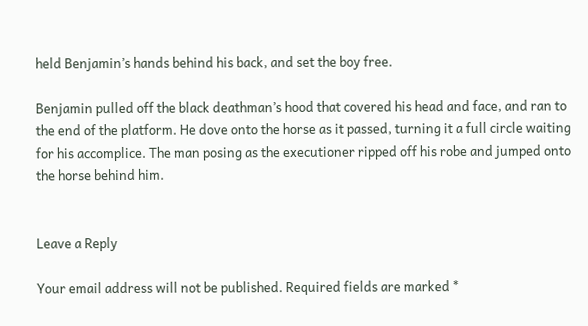held Benjamin’s hands behind his back, and set the boy free.

Benjamin pulled off the black deathman’s hood that covered his head and face, and ran to the end of the platform. He dove onto the horse as it passed, turning it a full circle waiting for his accomplice. The man posing as the executioner ripped off his robe and jumped onto the horse behind him.


Leave a Reply

Your email address will not be published. Required fields are marked *